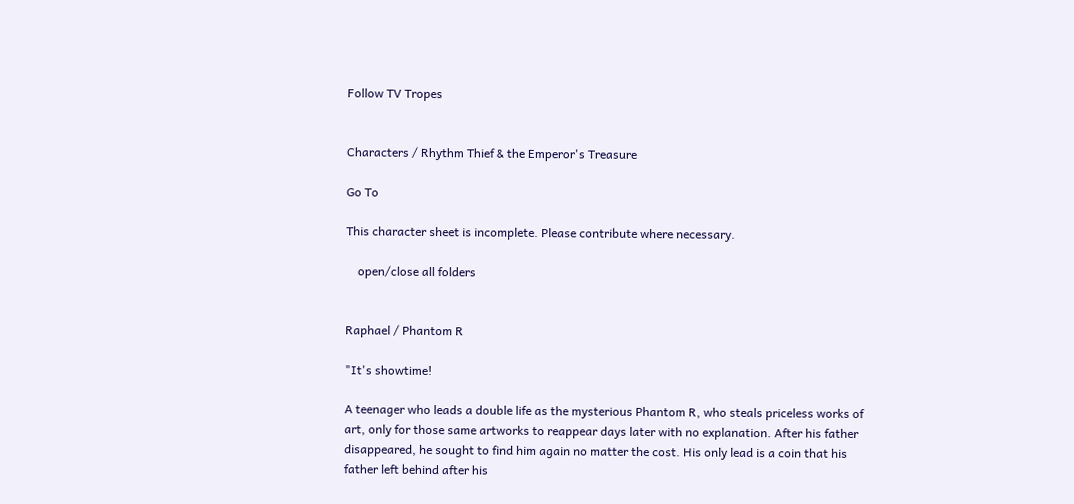Follow TV Tropes


Characters / Rhythm Thief & the Emperor's Treasure

Go To

This character sheet is incomplete. Please contribute where necessary.

    open/close all folders


Raphael / Phantom R

"It's showtime!

A teenager who leads a double life as the mysterious Phantom R, who steals priceless works of art, only for those same artworks to reappear days later with no explanation. After his father disappeared, he sought to find him again no matter the cost. His only lead is a coin that his father left behind after his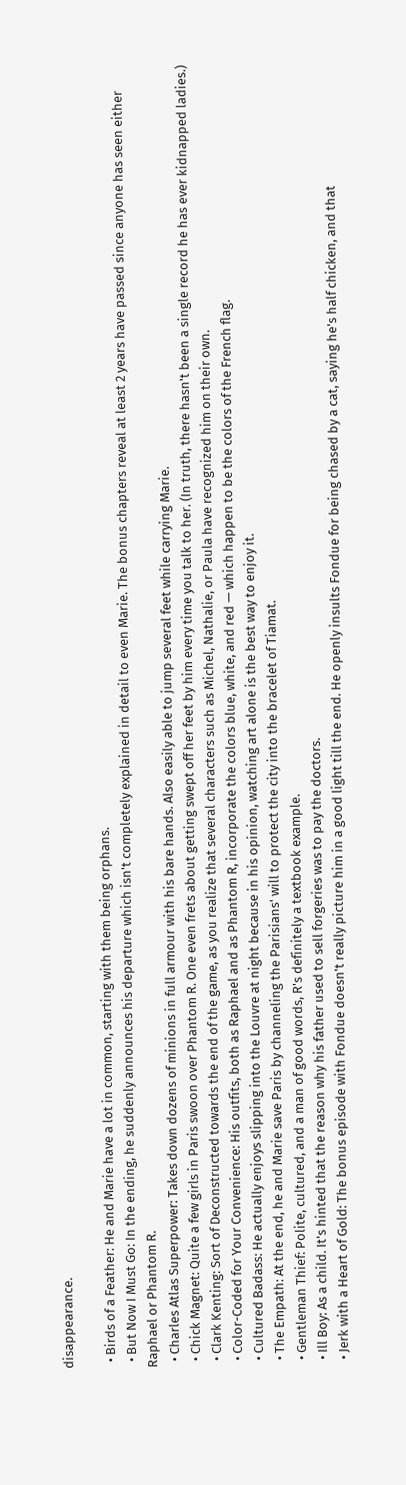disappearance.

  • Birds of a Feather: He and Marie have a lot in common, starting with them being orphans.
  • But Now I Must Go: In the ending, he suddenly announces his departure which isn't completely explained in detail to even Marie. The bonus chapters reveal at least 2 years have passed since anyone has seen either Raphael or Phantom R.
  • Charles Atlas Superpower: Takes down dozens of minions in full armour with his bare hands. Also easily able to jump several feet while carrying Marie.
  • Chick Magnet: Quite a few girls in Paris swoon over Phantom R. One even frets about getting swept off her feet by him every time you talk to her. (In truth, there hasn't been a single record he has ever kidnapped ladies.)
  • Clark Kenting: Sort of Deconstructed towards the end of the game, as you realize that several characters such as Michel, Nathalie, or Paula have recognized him on their own.
  • Color-Coded for Your Convenience: His outfits, both as Raphael and as Phantom R, incorporate the colors blue, white, and red — which happen to be the colors of the French flag.
  • Cultured Badass: He actually enjoys slipping into the Louvre at night because in his opinion, watching art alone is the best way to enjoy it.
  • The Empath: At the end, he and Marie save Paris by channeling the Parisians' will to protect the city into the bracelet of Tiamat.
  • Gentleman Thief: Polite, cultured, and a man of good words, R's definitely a textbook example.
  • Ill Boy: As a child. It's hinted that the reason why his father used to sell forgeries was to pay the doctors.
  • Jerk with a Heart of Gold: The bonus episode with Fondue doesn't really picture him in a good light till the end. He openly insults Fondue for being chased by a cat, saying he's half chicken, and that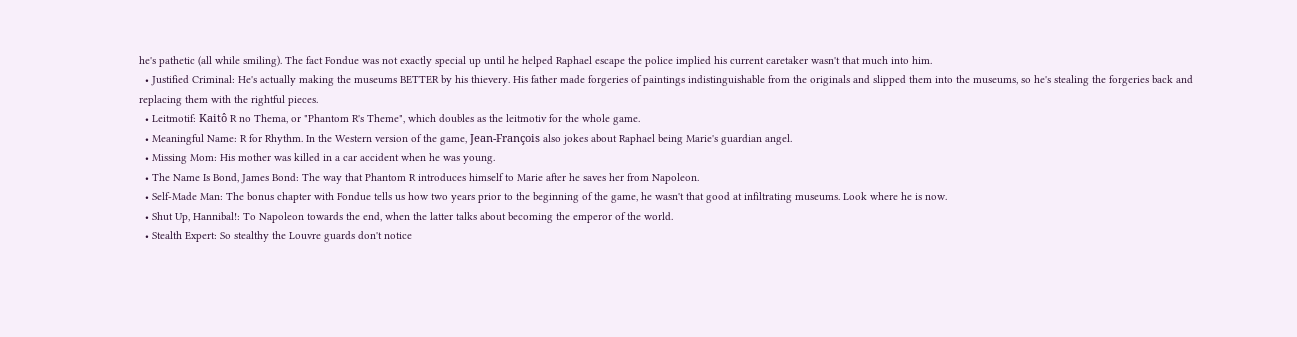he's pathetic (all while smiling). The fact Fondue was not exactly special up until he helped Raphael escape the police implied his current caretaker wasn't that much into him.
  • Justified Criminal: He's actually making the museums BETTER by his thievery. His father made forgeries of paintings indistinguishable from the originals and slipped them into the museums, so he's stealing the forgeries back and replacing them with the rightful pieces.
  • Leitmotif: Kaitô R no Thema, or "Phantom R's Theme", which doubles as the leitmotiv for the whole game.
  • Meaningful Name: R for Rhythm. In the Western version of the game, Jean-François also jokes about Raphael being Marie's guardian angel.
  • Missing Mom: His mother was killed in a car accident when he was young.
  • The Name Is Bond, James Bond: The way that Phantom R introduces himself to Marie after he saves her from Napoleon.
  • Self-Made Man: The bonus chapter with Fondue tells us how two years prior to the beginning of the game, he wasn't that good at infiltrating museums. Look where he is now.
  • Shut Up, Hannibal!: To Napoleon towards the end, when the latter talks about becoming the emperor of the world.
  • Stealth Expert: So stealthy the Louvre guards don't notice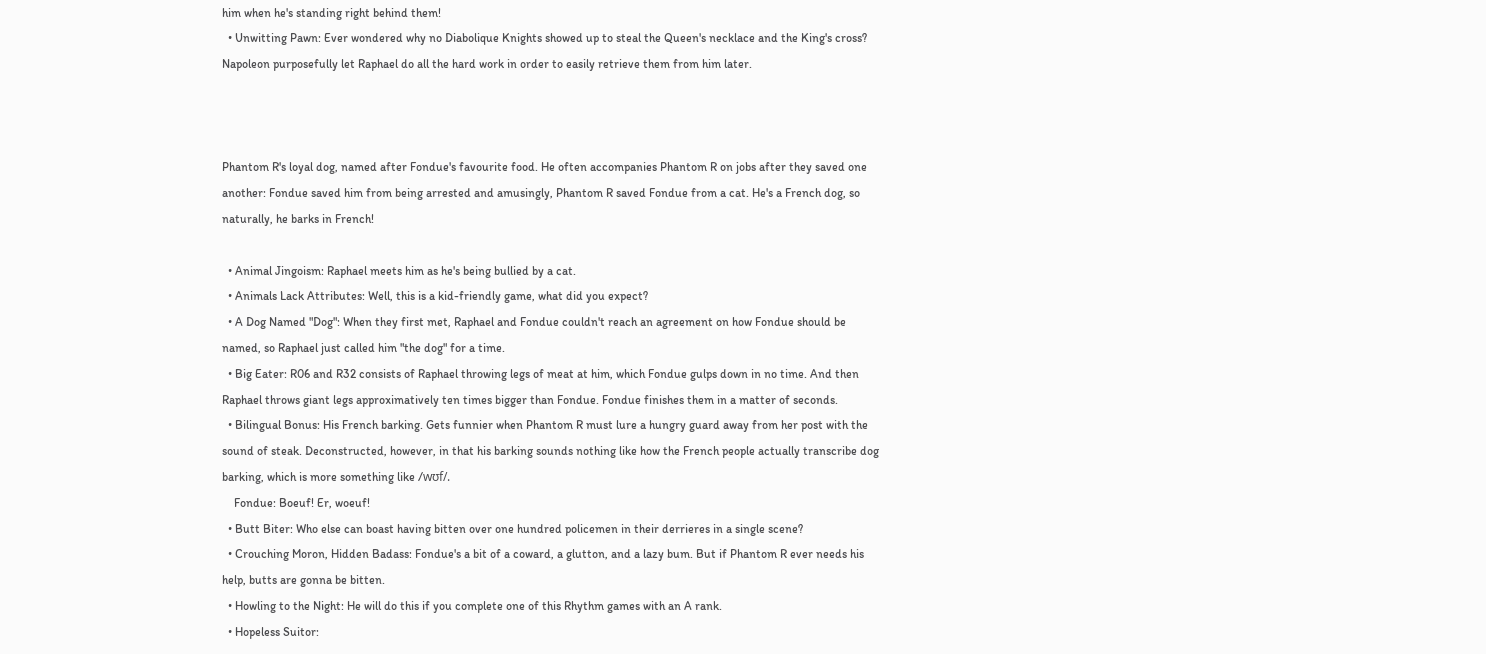him when he's standing right behind them!
  • Unwitting Pawn: Ever wondered why no Diabolique Knights showed up to steal the Queen's necklace and the King's cross? Napoleon purposefully let Raphael do all the hard work in order to easily retrieve them from him later.



Phantom R's loyal dog, named after Fondue's favourite food. He often accompanies Phantom R on jobs after they saved one another: Fondue saved him from being arrested and amusingly, Phantom R saved Fondue from a cat. He's a French dog, so naturally, he barks in French!

  • Animal Jingoism: Raphael meets him as he's being bullied by a cat.
  • Animals Lack Attributes: Well, this is a kid-friendly game, what did you expect?
  • A Dog Named "Dog": When they first met, Raphael and Fondue couldn't reach an agreement on how Fondue should be named, so Raphael just called him "the dog" for a time.
  • Big Eater: R06 and R32 consists of Raphael throwing legs of meat at him, which Fondue gulps down in no time. And then Raphael throws giant legs approximatively ten times bigger than Fondue. Fondue finishes them in a matter of seconds.
  • Bilingual Bonus: His French barking. Gets funnier when Phantom R must lure a hungry guard away from her post with the sound of steak. Deconstructed, however, in that his barking sounds nothing like how the French people actually transcribe dog barking, which is more something like /wʊf/.
    Fondue: Boeuf! Er, woeuf!
  • Butt Biter: Who else can boast having bitten over one hundred policemen in their derrieres in a single scene?
  • Crouching Moron, Hidden Badass: Fondue's a bit of a coward, a glutton, and a lazy bum. But if Phantom R ever needs his help, butts are gonna be bitten.
  • Howling to the Night: He will do this if you complete one of this Rhythm games with an A rank.
  • Hopeless Suitor: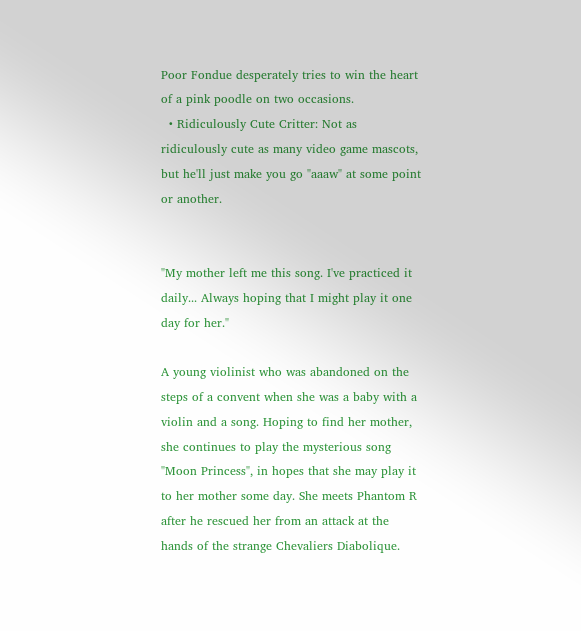Poor Fondue desperately tries to win the heart of a pink poodle on two occasions.
  • Ridiculously Cute Critter: Not as ridiculously cute as many video game mascots, but he'll just make you go "aaaw" at some point or another.


"My mother left me this song. I've practiced it daily... Always hoping that I might play it one day for her."

A young violinist who was abandoned on the steps of a convent when she was a baby with a violin and a song. Hoping to find her mother, she continues to play the mysterious song "Moon Princess", in hopes that she may play it to her mother some day. She meets Phantom R after he rescued her from an attack at the hands of the strange Chevaliers Diabolique.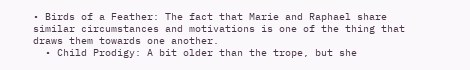• Birds of a Feather: The fact that Marie and Raphael share similar circumstances and motivations is one of the thing that draws them towards one another.
  • Child Prodigy: A bit older than the trope, but she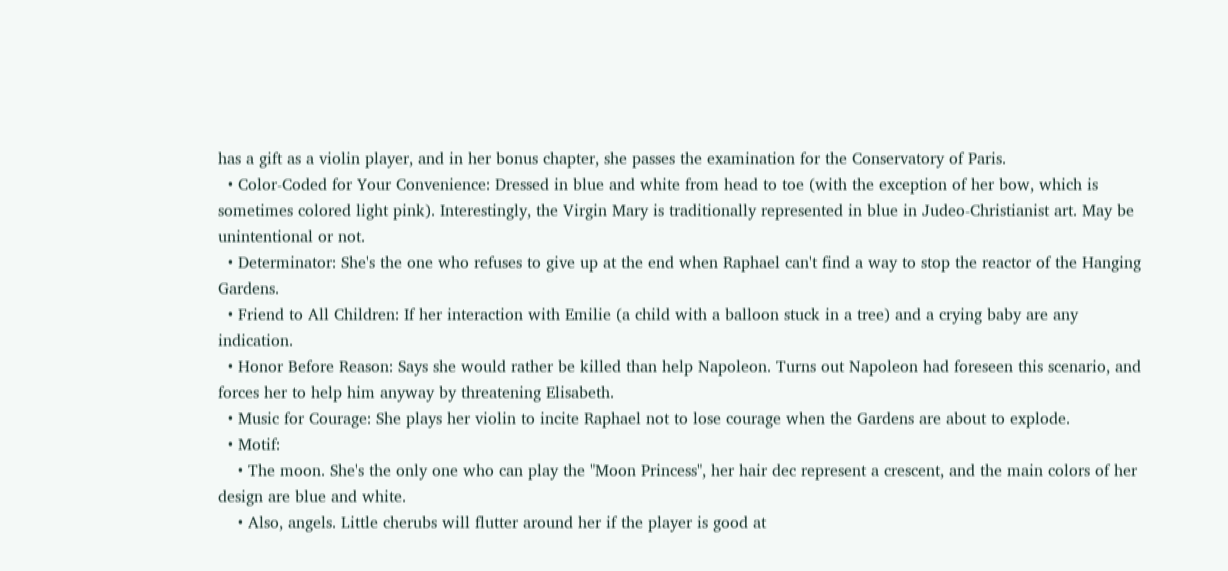has a gift as a violin player, and in her bonus chapter, she passes the examination for the Conservatory of Paris.
  • Color-Coded for Your Convenience: Dressed in blue and white from head to toe (with the exception of her bow, which is sometimes colored light pink). Interestingly, the Virgin Mary is traditionally represented in blue in Judeo-Christianist art. May be unintentional or not.
  • Determinator: She's the one who refuses to give up at the end when Raphael can't find a way to stop the reactor of the Hanging Gardens.
  • Friend to All Children: If her interaction with Emilie (a child with a balloon stuck in a tree) and a crying baby are any indication.
  • Honor Before Reason: Says she would rather be killed than help Napoleon. Turns out Napoleon had foreseen this scenario, and forces her to help him anyway by threatening Elisabeth.
  • Music for Courage: She plays her violin to incite Raphael not to lose courage when the Gardens are about to explode.
  • Motif:
    • The moon. She's the only one who can play the "Moon Princess", her hair dec represent a crescent, and the main colors of her design are blue and white.
    • Also, angels. Little cherubs will flutter around her if the player is good at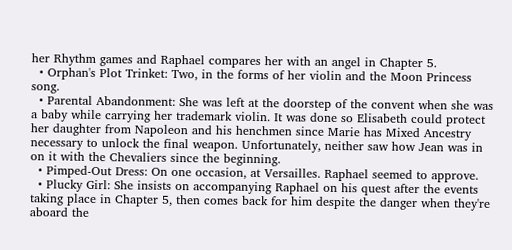her Rhythm games and Raphael compares her with an angel in Chapter 5.
  • Orphan's Plot Trinket: Two, in the forms of her violin and the Moon Princess song.
  • Parental Abandonment: She was left at the doorstep of the convent when she was a baby while carrying her trademark violin. It was done so Elisabeth could protect her daughter from Napoleon and his henchmen since Marie has Mixed Ancestry necessary to unlock the final weapon. Unfortunately, neither saw how Jean was in on it with the Chevaliers since the beginning.
  • Pimped-Out Dress: On one occasion, at Versailles. Raphael seemed to approve.
  • Plucky Girl: She insists on accompanying Raphael on his quest after the events taking place in Chapter 5, then comes back for him despite the danger when they're aboard the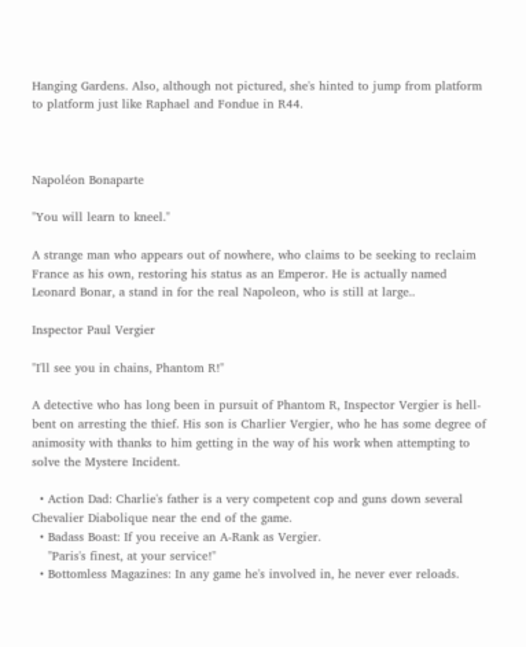Hanging Gardens. Also, although not pictured, she's hinted to jump from platform to platform just like Raphael and Fondue in R44.



Napoléon Bonaparte

"You will learn to kneel."

A strange man who appears out of nowhere, who claims to be seeking to reclaim France as his own, restoring his status as an Emperor. He is actually named Leonard Bonar, a stand in for the real Napoleon, who is still at large..

Inspector Paul Vergier

"I'll see you in chains, Phantom R!"

A detective who has long been in pursuit of Phantom R, Inspector Vergier is hell-bent on arresting the thief. His son is Charlier Vergier, who he has some degree of animosity with thanks to him getting in the way of his work when attempting to solve the Mystere Incident.

  • Action Dad: Charlie's father is a very competent cop and guns down several Chevalier Diabolique near the end of the game.
  • Badass Boast: If you receive an A-Rank as Vergier.
    "Paris's finest, at your service!"
  • Bottomless Magazines: In any game he's involved in, he never ever reloads.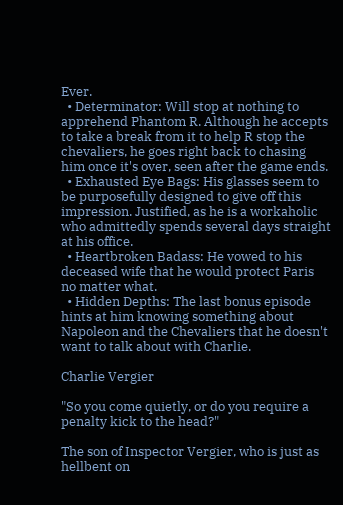Ever.
  • Determinator: Will stop at nothing to apprehend Phantom R. Although he accepts to take a break from it to help R stop the chevaliers, he goes right back to chasing him once it's over, seen after the game ends.
  • Exhausted Eye Bags: His glasses seem to be purposefully designed to give off this impression. Justified, as he is a workaholic who admittedly spends several days straight at his office.
  • Heartbroken Badass: He vowed to his deceased wife that he would protect Paris no matter what.
  • Hidden Depths: The last bonus episode hints at him knowing something about Napoleon and the Chevaliers that he doesn't want to talk about with Charlie.

Charlie Vergier

"So you come quietly, or do you require a penalty kick to the head?"

The son of Inspector Vergier, who is just as hellbent on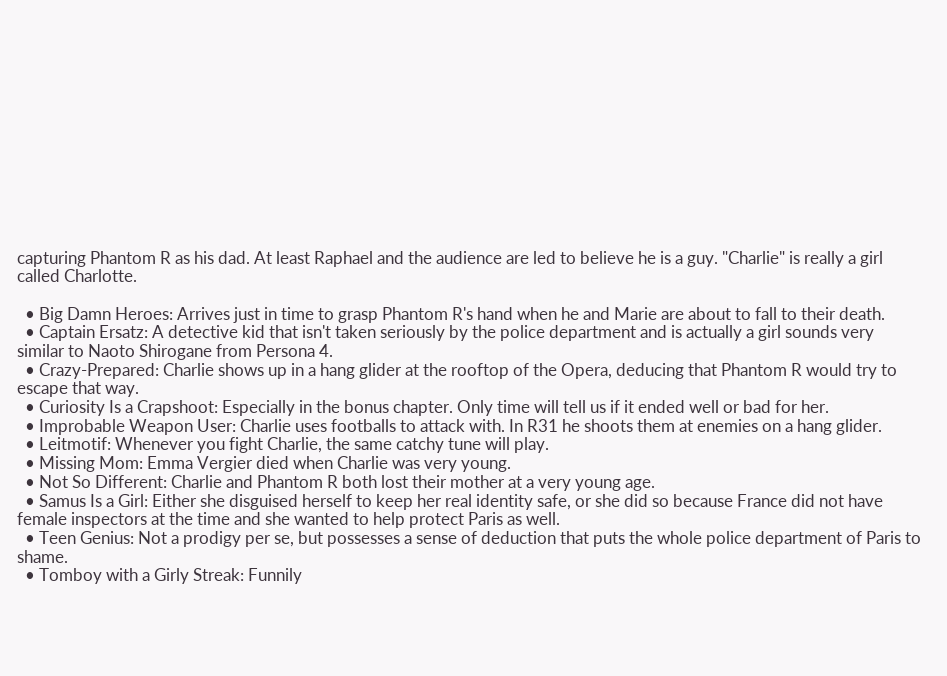capturing Phantom R as his dad. At least Raphael and the audience are led to believe he is a guy. "Charlie" is really a girl called Charlotte.

  • Big Damn Heroes: Arrives just in time to grasp Phantom R's hand when he and Marie are about to fall to their death.
  • Captain Ersatz: A detective kid that isn't taken seriously by the police department and is actually a girl sounds very similar to Naoto Shirogane from Persona 4.
  • Crazy-Prepared: Charlie shows up in a hang glider at the rooftop of the Opera, deducing that Phantom R would try to escape that way.
  • Curiosity Is a Crapshoot: Especially in the bonus chapter. Only time will tell us if it ended well or bad for her.
  • Improbable Weapon User: Charlie uses footballs to attack with. In R31 he shoots them at enemies on a hang glider.
  • Leitmotif: Whenever you fight Charlie, the same catchy tune will play.
  • Missing Mom: Emma Vergier died when Charlie was very young.
  • Not So Different: Charlie and Phantom R both lost their mother at a very young age.
  • Samus Is a Girl: Either she disguised herself to keep her real identity safe, or she did so because France did not have female inspectors at the time and she wanted to help protect Paris as well.
  • Teen Genius: Not a prodigy per se, but possesses a sense of deduction that puts the whole police department of Paris to shame.
  • Tomboy with a Girly Streak: Funnily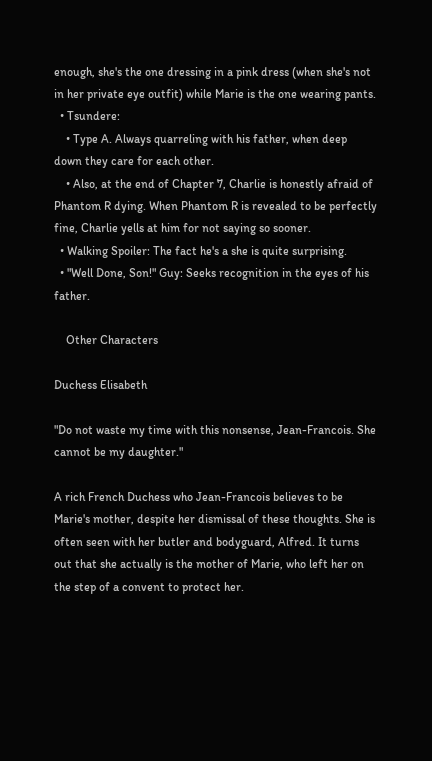enough, she's the one dressing in a pink dress (when she's not in her private eye outfit) while Marie is the one wearing pants.
  • Tsundere:
    • Type A. Always quarreling with his father, when deep down they care for each other.
    • Also, at the end of Chapter 7, Charlie is honestly afraid of Phantom R dying. When Phantom R is revealed to be perfectly fine, Charlie yells at him for not saying so sooner.
  • Walking Spoiler: The fact he's a she is quite surprising.
  • "Well Done, Son!" Guy: Seeks recognition in the eyes of his father.

    Other Characters

Duchess Elisabeth

"Do not waste my time with this nonsense, Jean-Francois. She cannot be my daughter."

A rich French Duchess who Jean-Francois believes to be Marie's mother, despite her dismissal of these thoughts. She is often seen with her butler and bodyguard, Alfred. It turns out that she actually is the mother of Marie, who left her on the step of a convent to protect her.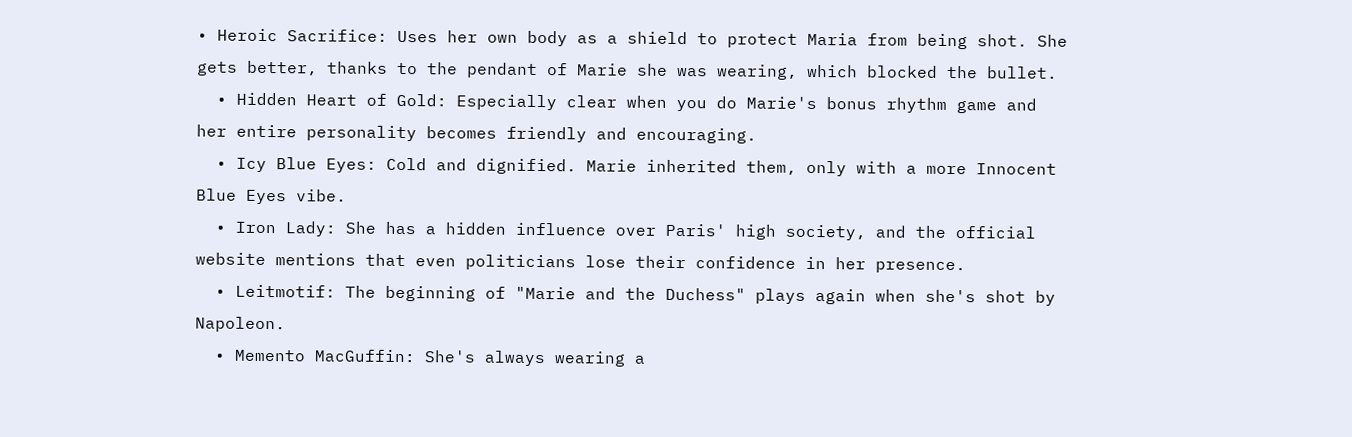• Heroic Sacrifice: Uses her own body as a shield to protect Maria from being shot. She gets better, thanks to the pendant of Marie she was wearing, which blocked the bullet.
  • Hidden Heart of Gold: Especially clear when you do Marie's bonus rhythm game and her entire personality becomes friendly and encouraging.
  • Icy Blue Eyes: Cold and dignified. Marie inherited them, only with a more Innocent Blue Eyes vibe.
  • Iron Lady: She has a hidden influence over Paris' high society, and the official website mentions that even politicians lose their confidence in her presence.
  • Leitmotif: The beginning of "Marie and the Duchess" plays again when she's shot by Napoleon.
  • Memento MacGuffin: She's always wearing a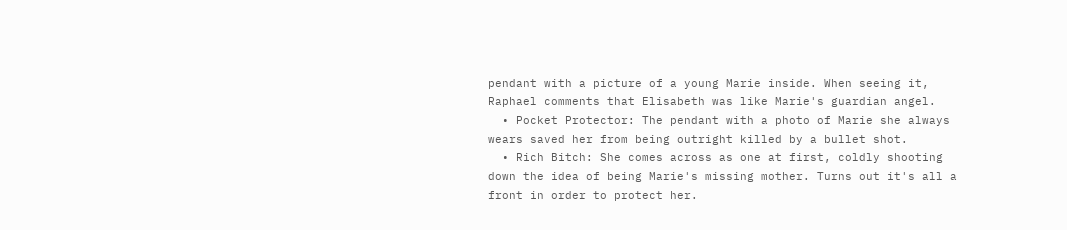pendant with a picture of a young Marie inside. When seeing it, Raphael comments that Elisabeth was like Marie's guardian angel.
  • Pocket Protector: The pendant with a photo of Marie she always wears saved her from being outright killed by a bullet shot.
  • Rich Bitch: She comes across as one at first, coldly shooting down the idea of being Marie's missing mother. Turns out it's all a front in order to protect her.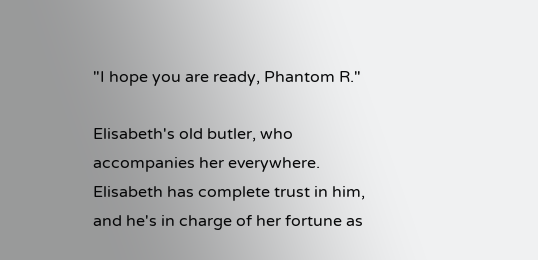"I hope you are ready, Phantom R."

Elisabeth's old butler, who accompanies her everywhere. Elisabeth has complete trust in him, and he's in charge of her fortune as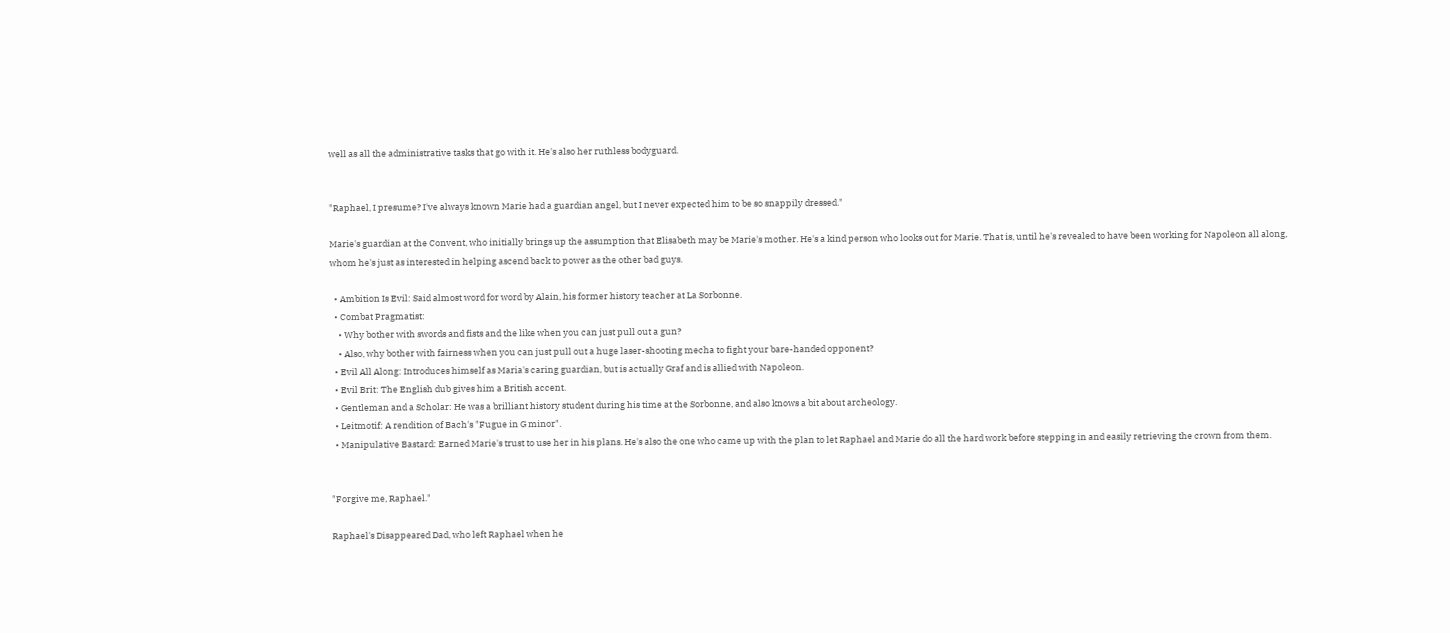well as all the administrative tasks that go with it. He's also her ruthless bodyguard.


"Raphael, I presume? I've always known Marie had a guardian angel, but I never expected him to be so snappily dressed."

Marie's guardian at the Convent, who initially brings up the assumption that Elisabeth may be Marie's mother. He's a kind person who looks out for Marie. That is, until he's revealed to have been working for Napoleon all along, whom he's just as interested in helping ascend back to power as the other bad guys.

  • Ambition Is Evil: Said almost word for word by Alain, his former history teacher at La Sorbonne.
  • Combat Pragmatist:
    • Why bother with swords and fists and the like when you can just pull out a gun?
    • Also, why bother with fairness when you can just pull out a huge laser-shooting mecha to fight your bare-handed opponent?
  • Evil All Along: Introduces himself as Maria's caring guardian, but is actually Graf and is allied with Napoleon.
  • Evil Brit: The English dub gives him a British accent.
  • Gentleman and a Scholar: He was a brilliant history student during his time at the Sorbonne, and also knows a bit about archeology.
  • Leitmotif: A rendition of Bach's "Fugue in G minor".
  • Manipulative Bastard: Earned Marie's trust to use her in his plans. He's also the one who came up with the plan to let Raphael and Marie do all the hard work before stepping in and easily retrieving the crown from them.


"Forgive me, Raphael."

Raphael's Disappeared Dad, who left Raphael when he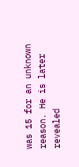was 15 for an unknown reason. He is later revealed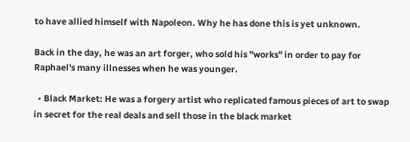to have allied himself with Napoleon. Why he has done this is yet unknown.

Back in the day, he was an art forger, who sold his "works" in order to pay for Raphael's many illnesses when he was younger.

  • Black Market: He was a forgery artist who replicated famous pieces of art to swap in secret for the real deals and sell those in the black market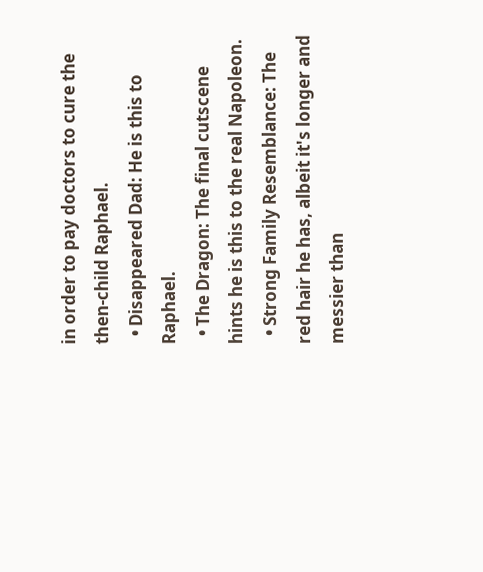in order to pay doctors to cure the then-child Raphael.
  • Disappeared Dad: He is this to Raphael.
  • The Dragon: The final cutscene hints he is this to the real Napoleon.
  • Strong Family Resemblance: The red hair he has, albeit it's longer and messier than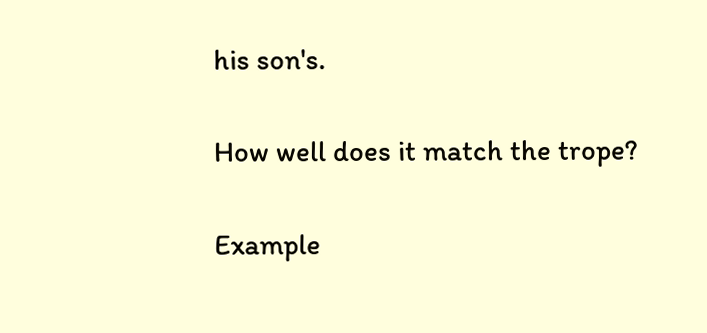his son's.

How well does it match the trope?

Example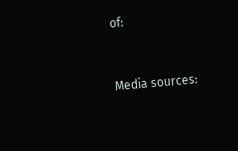of:


Media sources: